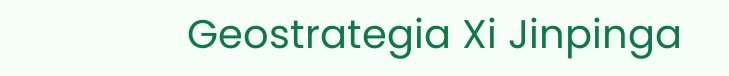Geostrategia Xi Jinpinga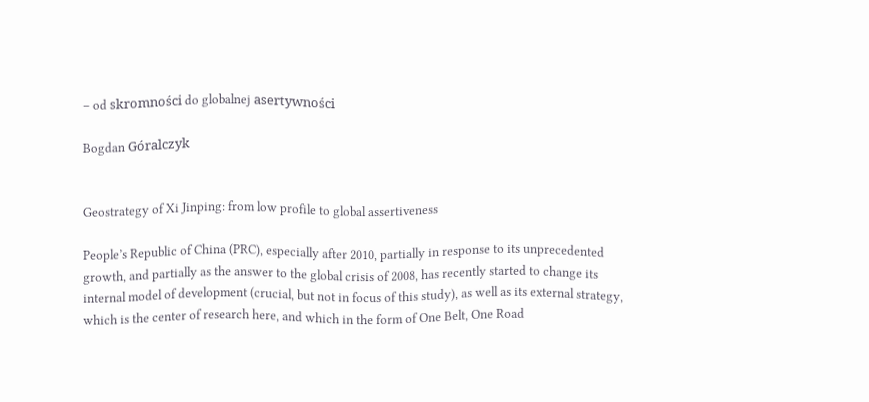– od skromności do globalnej asertywności

Bogdan Góralczyk


Geostrategy of Xi Jinping: from low profile to global assertiveness

People’s Republic of China (PRC), especially after 2010, partially in response to its unprecedented growth, and partially as the answer to the global crisis of 2008, has recently started to change its internal model of development (crucial, but not in focus of this study), as well as its external strategy, which is the center of research here, and which in the form of One Belt, One Road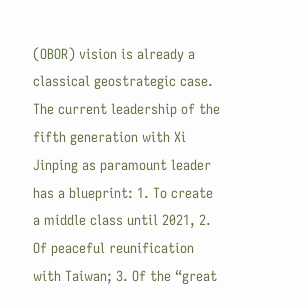(OBOR) vision is already a classical geostrategic case. The current leadership of the fifth generation with Xi Jinping as paramount leader has a blueprint: 1. To create a middle class until 2021, 2. Of peaceful reunification with Taiwan; 3. Of the “great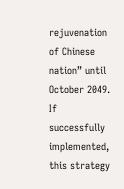rejuvenation of Chinese nation” until October 2049. If successfully implemented, this strategy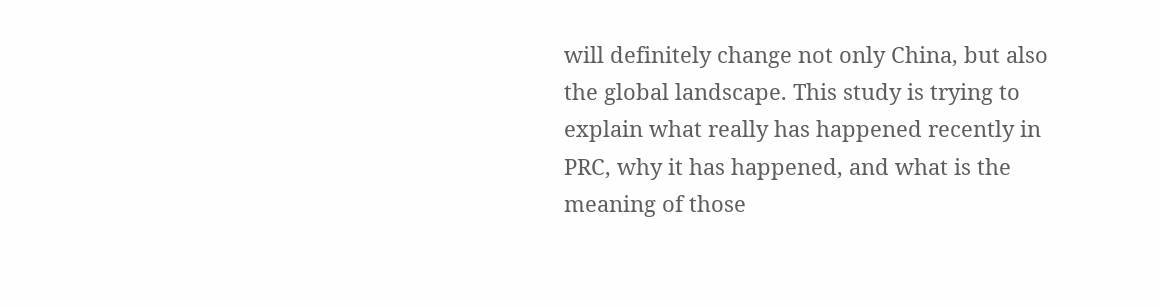will definitely change not only China, but also the global landscape. This study is trying to explain what really has happened recently in PRC, why it has happened, and what is the meaning of those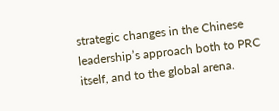strategic changes in the Chinese leadership’s approach both to PRC itself, and to the global arena.